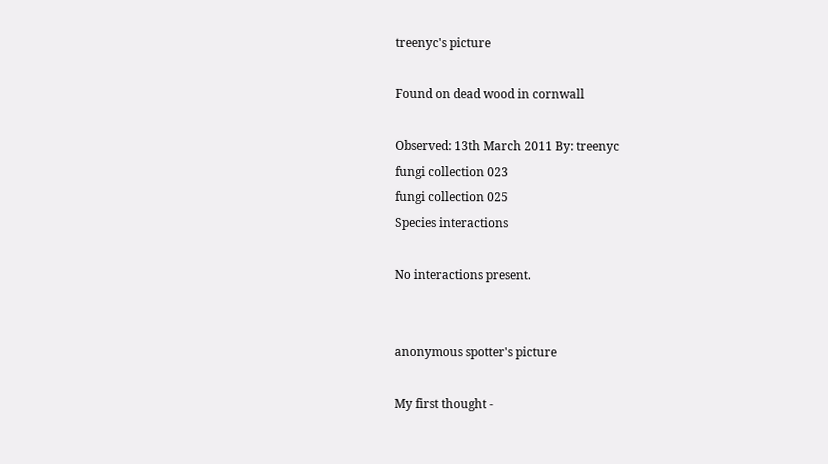treenyc's picture

Found on dead wood in cornwall

Observed: 13th March 2011 By: treenyc
fungi collection 023
fungi collection 025
Species interactions

No interactions present.


anonymous spotter's picture

My first thought -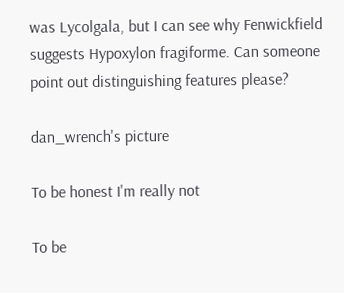was Lycolgala, but I can see why Fenwickfield suggests Hypoxylon fragiforme. Can someone point out distinguishing features please?

dan_wrench's picture

To be honest I'm really not

To be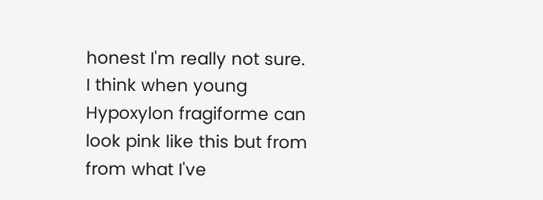honest I'm really not sure. I think when young Hypoxylon fragiforme can look pink like this but from from what I've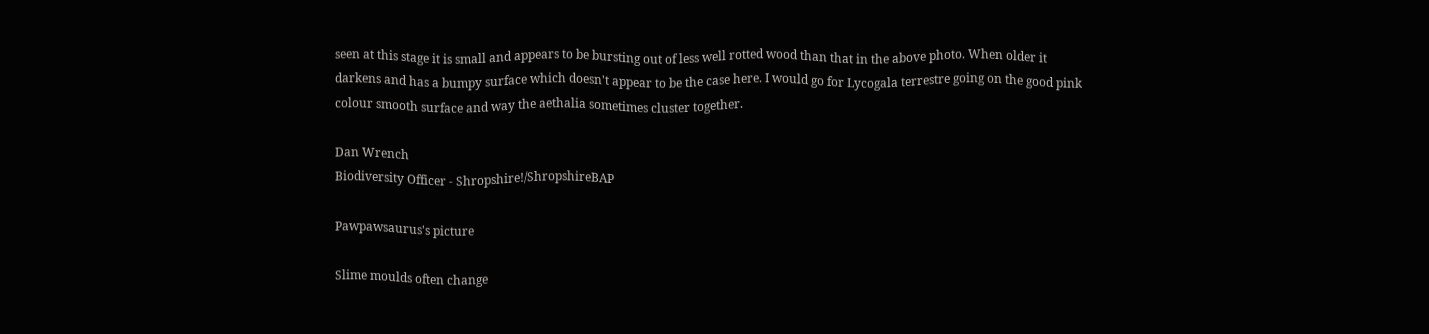seen at this stage it is small and appears to be bursting out of less well rotted wood than that in the above photo. When older it darkens and has a bumpy surface which doesn't appear to be the case here. I would go for Lycogala terrestre going on the good pink colour smooth surface and way the aethalia sometimes cluster together.

Dan Wrench
Biodiversity Officer - Shropshire!/ShropshireBAP

Pawpawsaurus's picture

Slime moulds often change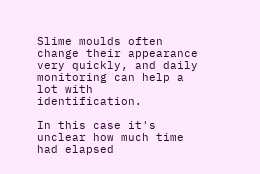Slime moulds often change their appearance very quickly, and daily monitoring can help a lot with identification.

In this case it's unclear how much time had elapsed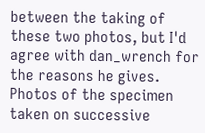between the taking of these two photos, but I'd agree with dan_wrench for the reasons he gives. Photos of the specimen taken on successive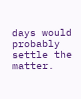days would probably settle the matter.